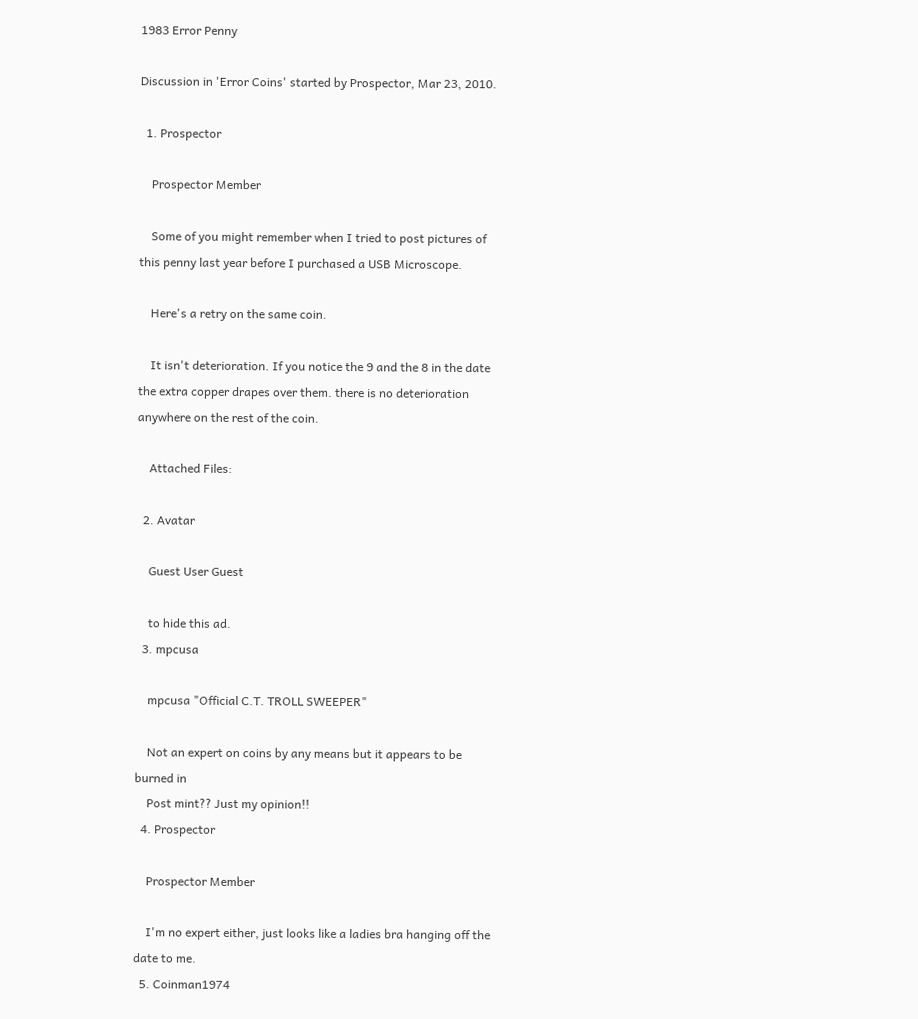1983 Error Penny

Discussion in 'Error Coins' started by Prospector, Mar 23, 2010.

  1. Prospector

    Prospector Member

    Some of you might remember when I tried to post pictures of this penny last year before I purchased a USB Microscope.

    Here's a retry on the same coin.

    It isn't deterioration. If you notice the 9 and the 8 in the date the extra copper drapes over them. there is no deterioration anywhere on the rest of the coin.

    Attached Files:

  2. Avatar

    Guest User Guest

    to hide this ad.
  3. mpcusa

    mpcusa "Official C.T. TROLL SWEEPER"

    Not an expert on coins by any means but it appears to be burned in
    Post mint?? Just my opinion!!
  4. Prospector

    Prospector Member

    I'm no expert either, just looks like a ladies bra hanging off the date to me.
  5. Coinman1974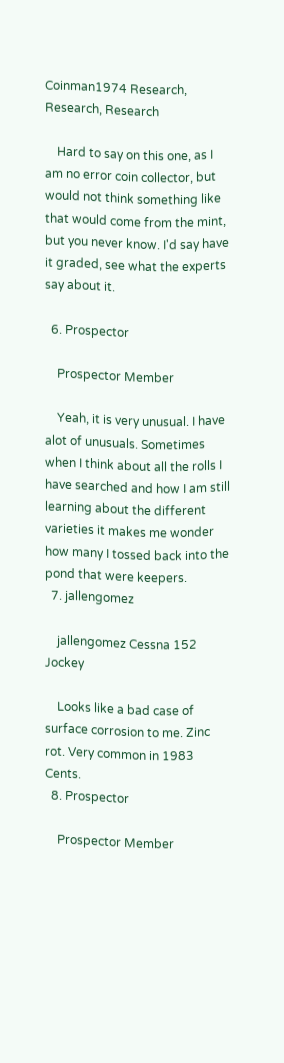Coinman1974 Research, Research, Research

    Hard to say on this one, as I am no error coin collector, but would not think something like that would come from the mint, but you never know. I'd say have it graded, see what the experts say about it.

  6. Prospector

    Prospector Member

    Yeah, it is very unusual. I have alot of unusuals. Sometimes when I think about all the rolls I have searched and how I am still learning about the different varieties it makes me wonder how many I tossed back into the pond that were keepers.
  7. jallengomez

    jallengomez Cessna 152 Jockey

    Looks like a bad case of surface corrosion to me. Zinc rot. Very common in 1983 Cents.
  8. Prospector

    Prospector Member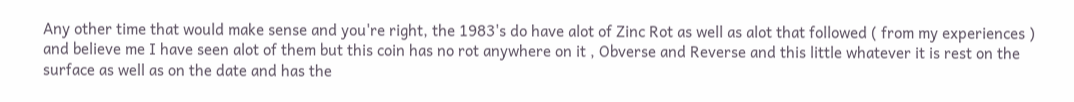Any other time that would make sense and you're right, the 1983's do have alot of Zinc Rot as well as alot that followed ( from my experiences ) and believe me I have seen alot of them but this coin has no rot anywhere on it , Obverse and Reverse and this little whatever it is rest on the surface as well as on the date and has the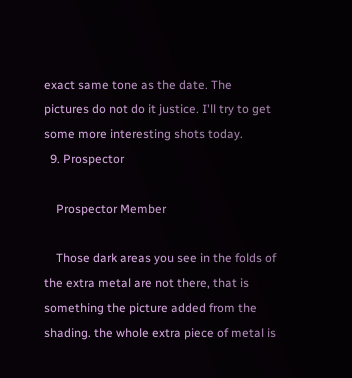exact same tone as the date. The pictures do not do it justice. I'll try to get some more interesting shots today.
  9. Prospector

    Prospector Member

    Those dark areas you see in the folds of the extra metal are not there, that is something the picture added from the shading. the whole extra piece of metal is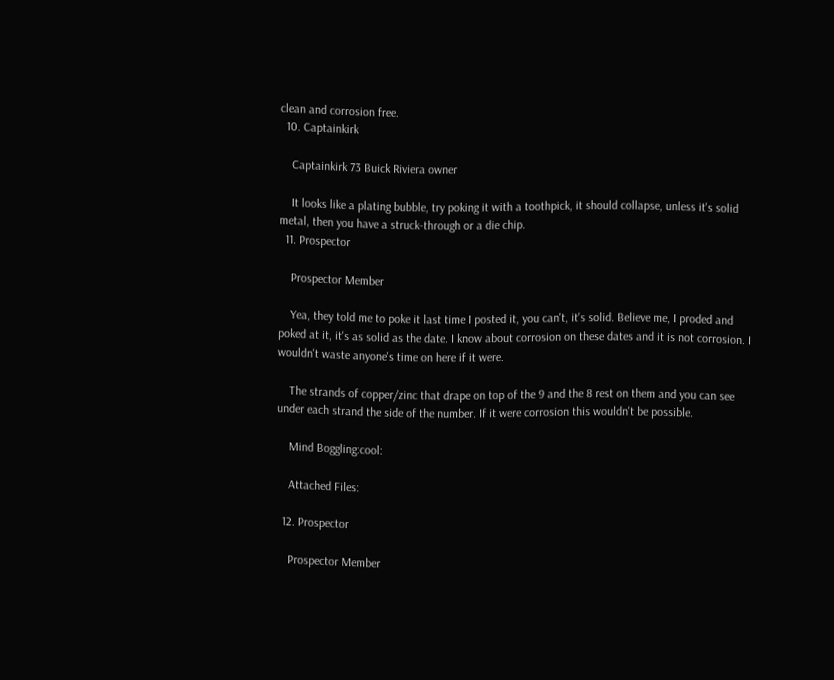clean and corrosion free.
  10. Captainkirk

    Captainkirk 73 Buick Riviera owner

    It looks like a plating bubble, try poking it with a toothpick, it should collapse, unless it's solid metal, then you have a struck-through or a die chip.
  11. Prospector

    Prospector Member

    Yea, they told me to poke it last time I posted it, you can't, it's solid. Believe me, I proded and poked at it, it's as solid as the date. I know about corrosion on these dates and it is not corrosion. I wouldn't waste anyone's time on here if it were.

    The strands of copper/zinc that drape on top of the 9 and the 8 rest on them and you can see under each strand the side of the number. If it were corrosion this wouldn't be possible.

    Mind Boggling:cool:

    Attached Files:

  12. Prospector

    Prospector Member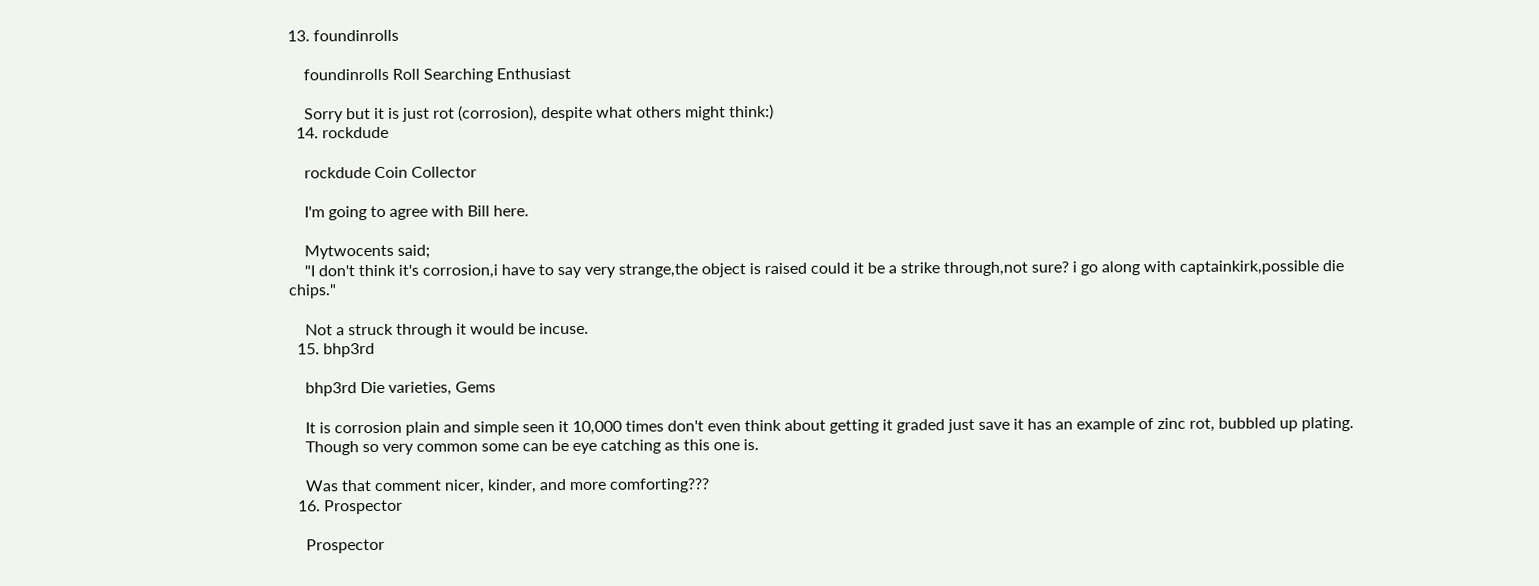13. foundinrolls

    foundinrolls Roll Searching Enthusiast

    Sorry but it is just rot (corrosion), despite what others might think:)
  14. rockdude

    rockdude Coin Collector

    I'm going to agree with Bill here.

    Mytwocents said;
    "I don't think it's corrosion,i have to say very strange,the object is raised could it be a strike through,not sure? i go along with captainkirk,possible die chips."

    Not a struck through it would be incuse.
  15. bhp3rd

    bhp3rd Die varieties, Gems

    It is corrosion plain and simple seen it 10,000 times don't even think about getting it graded just save it has an example of zinc rot, bubbled up plating.
    Though so very common some can be eye catching as this one is.

    Was that comment nicer, kinder, and more comforting???
  16. Prospector

    Prospector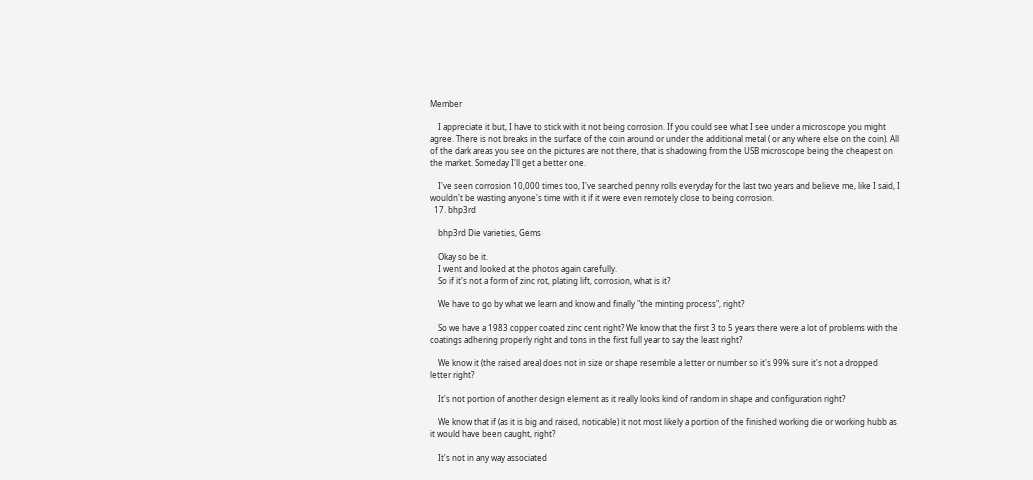Member

    I appreciate it but, I have to stick with it not being corrosion. If you could see what I see under a microscope you might agree. There is not breaks in the surface of the coin around or under the additional metal ( or any where else on the coin). All of the dark areas you see on the pictures are not there, that is shadowing from the USB microscope being the cheapest on the market. Someday I'll get a better one.

    I've seen corrosion 10,000 times too, I've searched penny rolls everyday for the last two years and believe me, like I said, I wouldn't be wasting anyone's time with it if it were even remotely close to being corrosion.
  17. bhp3rd

    bhp3rd Die varieties, Gems

    Okay so be it.
    I went and looked at the photos again carefully.
    So if it's not a form of zinc rot, plating lift, corrosion, what is it?

    We have to go by what we learn and know and finally "the minting process", right?

    So we have a 1983 copper coated zinc cent right? We know that the first 3 to 5 years there were a lot of problems with the coatings adhering properly right and tons in the first full year to say the least right?

    We know it (the raised area) does not in size or shape resemble a letter or number so it's 99% sure it's not a dropped letter right?

    It's not portion of another design element as it really looks kind of random in shape and configuration right?

    We know that if (as it is big and raised, noticable) it not most likely a portion of the finished working die or working hubb as it would have been caught, right?

    It's not in any way associated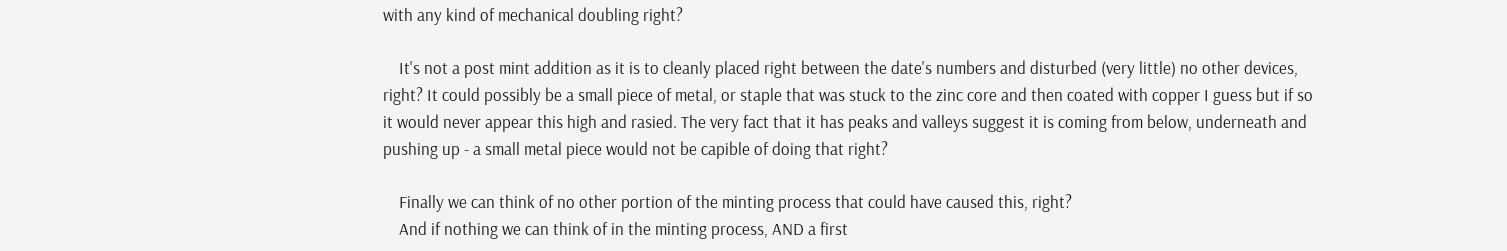with any kind of mechanical doubling right?

    It's not a post mint addition as it is to cleanly placed right between the date's numbers and disturbed (very little) no other devices, right? It could possibly be a small piece of metal, or staple that was stuck to the zinc core and then coated with copper I guess but if so it would never appear this high and rasied. The very fact that it has peaks and valleys suggest it is coming from below, underneath and pushing up - a small metal piece would not be capible of doing that right?

    Finally we can think of no other portion of the minting process that could have caused this, right?
    And if nothing we can think of in the minting process, AND a first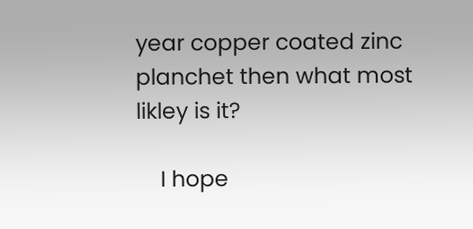year copper coated zinc planchet then what most likley is it?

    I hope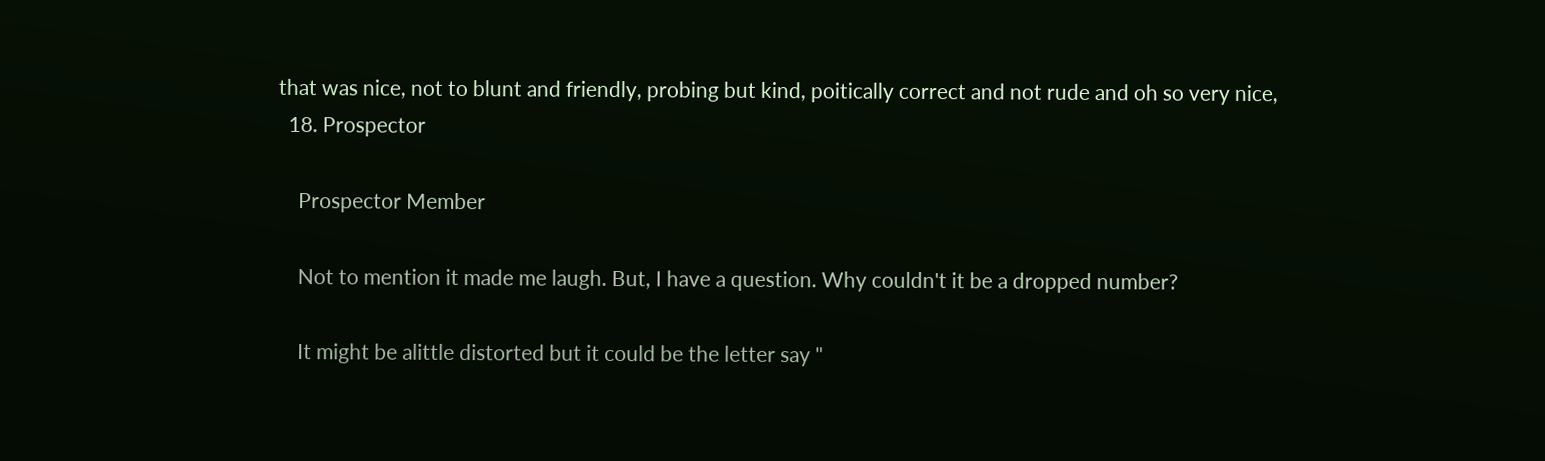that was nice, not to blunt and friendly, probing but kind, poitically correct and not rude and oh so very nice,
  18. Prospector

    Prospector Member

    Not to mention it made me laugh. But, I have a question. Why couldn't it be a dropped number?

    It might be alittle distorted but it could be the letter say "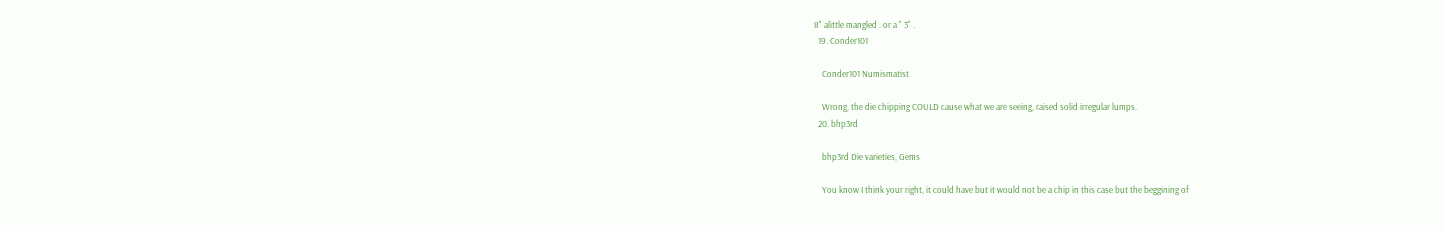8" alittle mangled . or a " 3" .
  19. Conder101

    Conder101 Numismatist

    Wrong, the die chipping COULD cause what we are seeing, raised solid irregular lumps.
  20. bhp3rd

    bhp3rd Die varieties, Gems

    You know I think your right, it could have but it would not be a chip in this case but the beggining of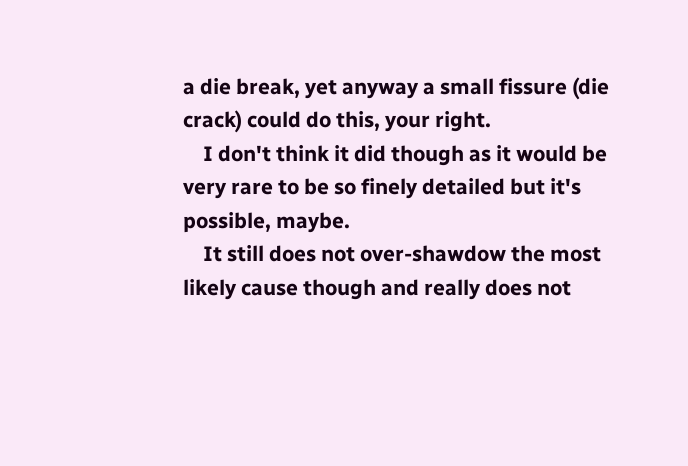a die break, yet anyway a small fissure (die crack) could do this, your right.
    I don't think it did though as it would be very rare to be so finely detailed but it's possible, maybe.
    It still does not over-shawdow the most likely cause though and really does not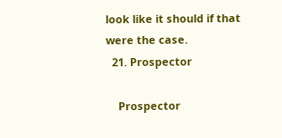look like it should if that were the case.
  21. Prospector

    Prospector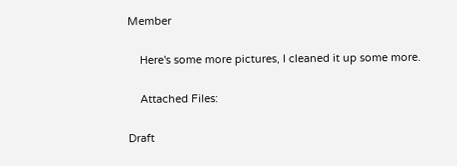Member

    Here's some more pictures, I cleaned it up some more.

    Attached Files:

Draft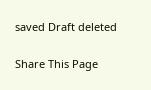saved Draft deleted

Share This Page